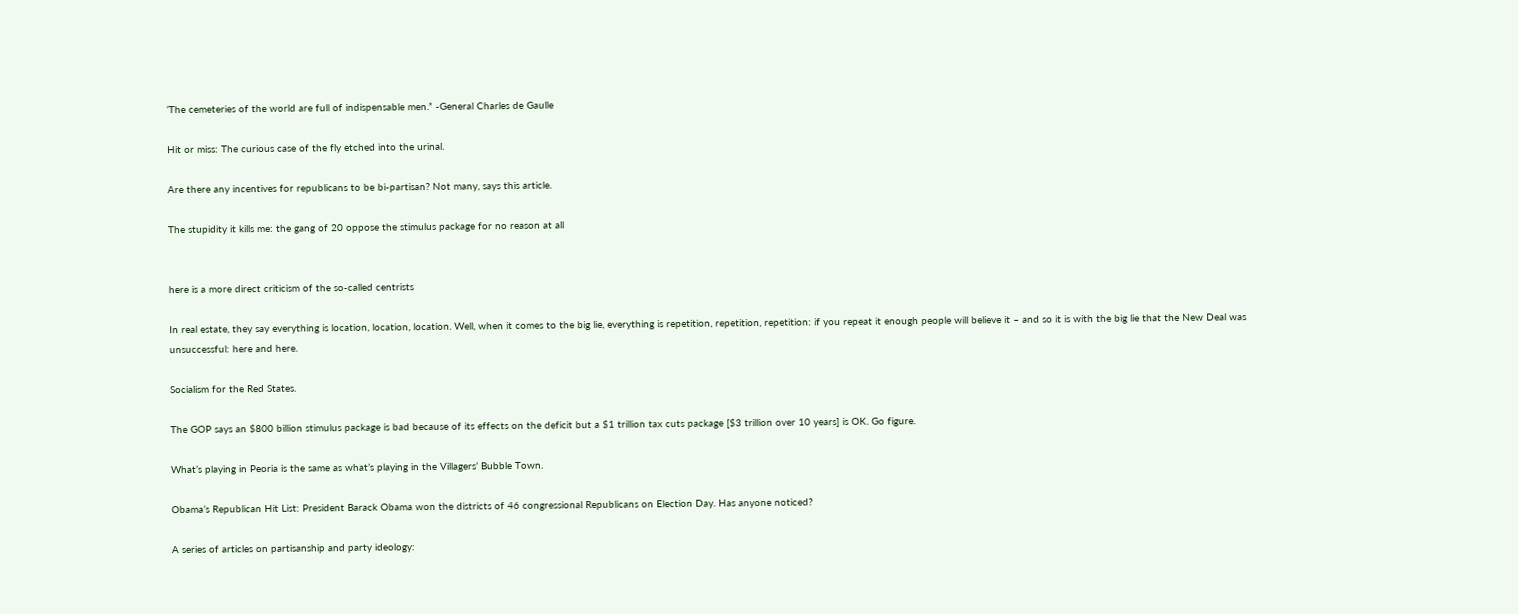‘The cemeteries of the world are full of indispensable men.” -General Charles de Gaulle

Hit or miss: The curious case of the fly etched into the urinal.

Are there any incentives for republicans to be bi-partisan? Not many, says this article.

The stupidity it kills me: the gang of 20 oppose the stimulus package for no reason at all


here is a more direct criticism of the so-called centrists

In real estate, they say everything is location, location, location. Well, when it comes to the big lie, everything is repetition, repetition, repetition: if you repeat it enough people will believe it – and so it is with the big lie that the New Deal was unsuccessful: here and here.

Socialism for the Red States.

The GOP says an $800 billion stimulus package is bad because of its effects on the deficit but a $1 trillion tax cuts package [$3 trillion over 10 years] is OK. Go figure.

What’s playing in Peoria is the same as what’s playing in the Villagers’ Bubble Town.

Obama’s Republican Hit List: President Barack Obama won the districts of 46 congressional Republicans on Election Day. Has anyone noticed?

A series of articles on partisanship and party ideology: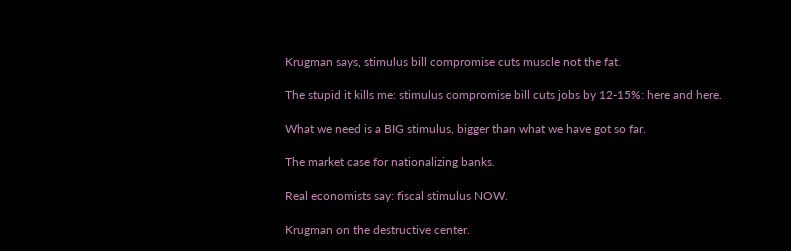Krugman says, stimulus bill compromise cuts muscle not the fat.

The stupid it kills me: stimulus compromise bill cuts jobs by 12-15%: here and here.

What we need is a BIG stimulus, bigger than what we have got so far.

The market case for nationalizing banks.

Real economists say: fiscal stimulus NOW.

Krugman on the destructive center.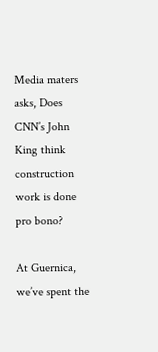Media maters asks, Does CNN’s John King think construction work is done pro bono?

At Guernica, we’ve spent the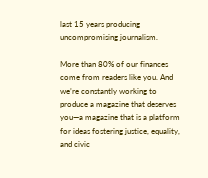last 15 years producing uncompromising journalism.

More than 80% of our finances come from readers like you. And we’re constantly working to produce a magazine that deserves you—a magazine that is a platform for ideas fostering justice, equality, and civic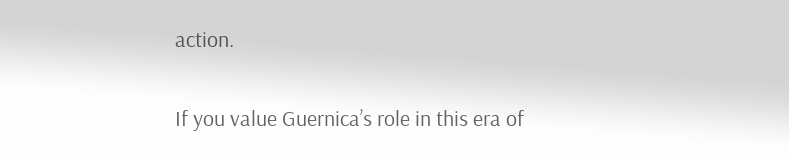action.

If you value Guernica’s role in this era of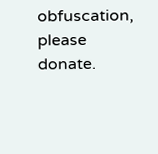obfuscation, please donate.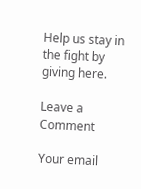Help us stay in the fight by giving here.

Leave a Comment

Your email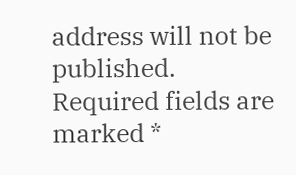address will not be published. Required fields are marked *